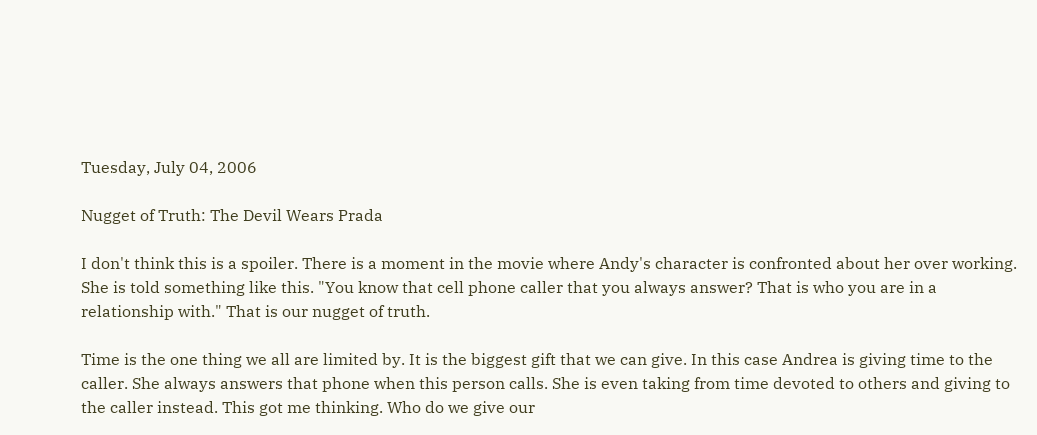Tuesday, July 04, 2006

Nugget of Truth: The Devil Wears Prada

I don't think this is a spoiler. There is a moment in the movie where Andy's character is confronted about her over working. She is told something like this. "You know that cell phone caller that you always answer? That is who you are in a relationship with." That is our nugget of truth.

Time is the one thing we all are limited by. It is the biggest gift that we can give. In this case Andrea is giving time to the caller. She always answers that phone when this person calls. She is even taking from time devoted to others and giving to the caller instead. This got me thinking. Who do we give our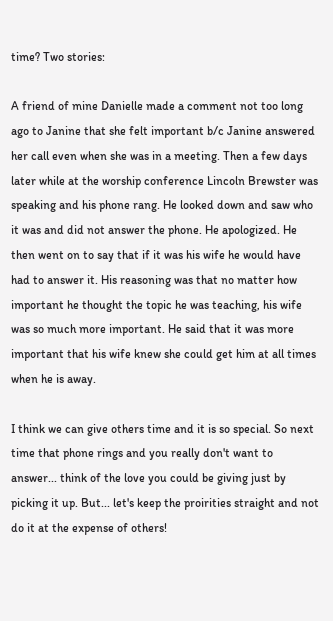time? Two stories:

A friend of mine Danielle made a comment not too long ago to Janine that she felt important b/c Janine answered her call even when she was in a meeting. Then a few days later while at the worship conference Lincoln Brewster was speaking and his phone rang. He looked down and saw who it was and did not answer the phone. He apologized. He then went on to say that if it was his wife he would have had to answer it. His reasoning was that no matter how important he thought the topic he was teaching, his wife was so much more important. He said that it was more important that his wife knew she could get him at all times when he is away.

I think we can give others time and it is so special. So next time that phone rings and you really don't want to answer... think of the love you could be giving just by picking it up. But... let's keep the proirities straight and not do it at the expense of others!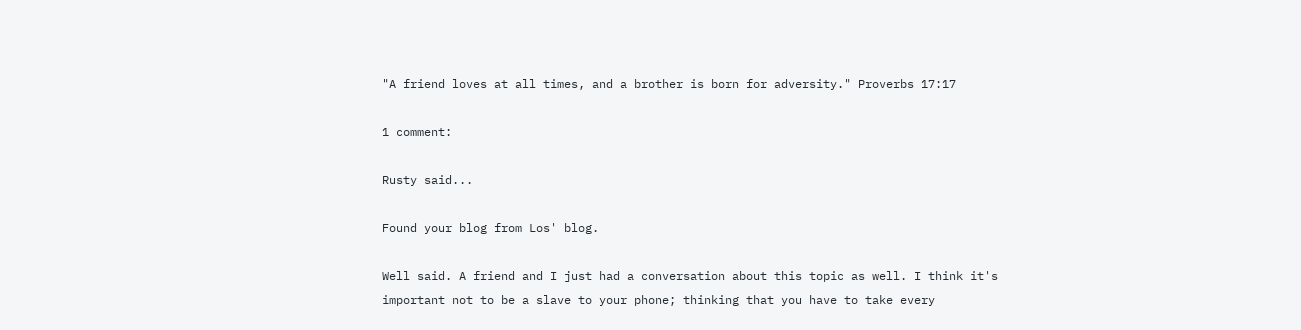"A friend loves at all times, and a brother is born for adversity." Proverbs 17:17

1 comment:

Rusty said...

Found your blog from Los' blog.

Well said. A friend and I just had a conversation about this topic as well. I think it's important not to be a slave to your phone; thinking that you have to take every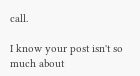call.

I know your post isn't so much about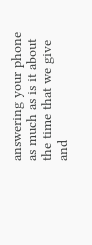answering your phone as much as is it about the time that we give and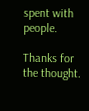spent with people.

Thanks for the thought.